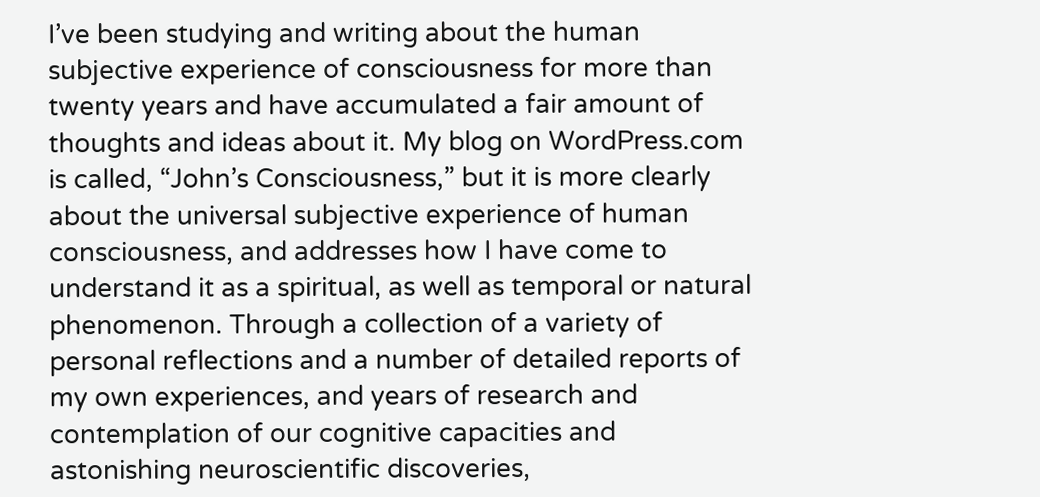I’ve been studying and writing about the human subjective experience of consciousness for more than twenty years and have accumulated a fair amount of thoughts and ideas about it. My blog on WordPress.com is called, “John’s Consciousness,” but it is more clearly about the universal subjective experience of human consciousness, and addresses how I have come to understand it as a spiritual, as well as temporal or natural phenomenon. Through a collection of a variety of personal reflections and a number of detailed reports of my own experiences, and years of research and contemplation of our cognitive capacities and astonishing neuroscientific discoveries,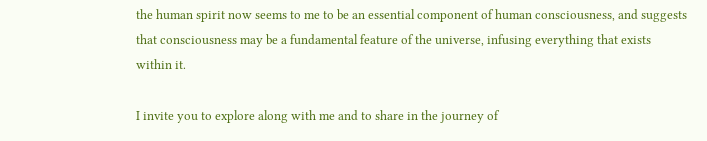the human spirit now seems to me to be an essential component of human consciousness, and suggests that consciousness may be a fundamental feature of the universe, infusing everything that exists within it.

I invite you to explore along with me and to share in the journey of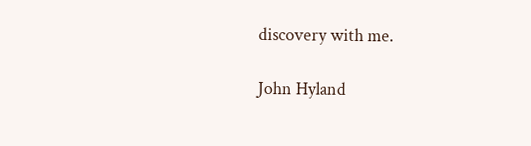discovery with me.

John Hyland